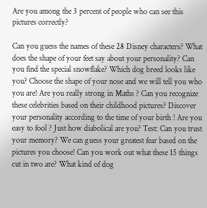Are you among the 3 percent of people who can see this pictures correctly?

Can you guess the names of these 28 Disney characters? What does the shape of your feet say about your personality? Can you find the special snowflake? Which dog breed looks like you? Choose the shape of your nose and we will tell you who you are! Are you really strong in Maths ? Can you recognize these celebrities based on their childhood pictures? Discover your personality according to the time of your birth ! Are you easy to fool ? Just how diabolical are you? Test: Can you trust your memory? We can guess your greatest fear based on the pictures you choose! Can you work out what these 15 things cut in two are? What kind of dog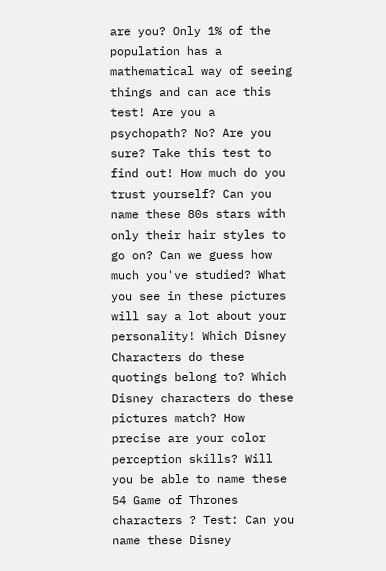are you? Only 1% of the population has a mathematical way of seeing things and can ace this test! Are you a psychopath? No? Are you sure? Take this test to find out! How much do you trust yourself? Can you name these 80s stars with only their hair styles to go on? Can we guess how much you've studied? What you see in these pictures will say a lot about your personality! Which Disney Characters do these quotings belong to? Which Disney characters do these pictures match? How precise are your color perception skills? Will you be able to name these 54 Game of Thrones characters ? Test: Can you name these Disney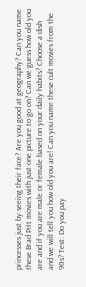princesses just by seeing their face? Are you good at geography? Can you name these Brad Pitt movies with just one picture to go on? Can we guess how old you are and if you are male or female based on your daily habits? Choose a dish and we will tell you how old you are! Can you name these cult movies from the 90s? Test: Do you pay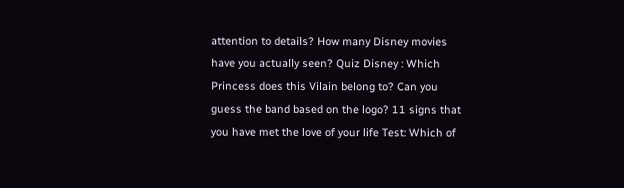attention to details? How many Disney movies have you actually seen? Quiz Disney : Which Princess does this Vilain belong to? Can you guess the band based on the logo? 11 signs that you have met the love of your life Test: Which of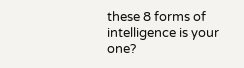these 8 forms of intelligence is your one?